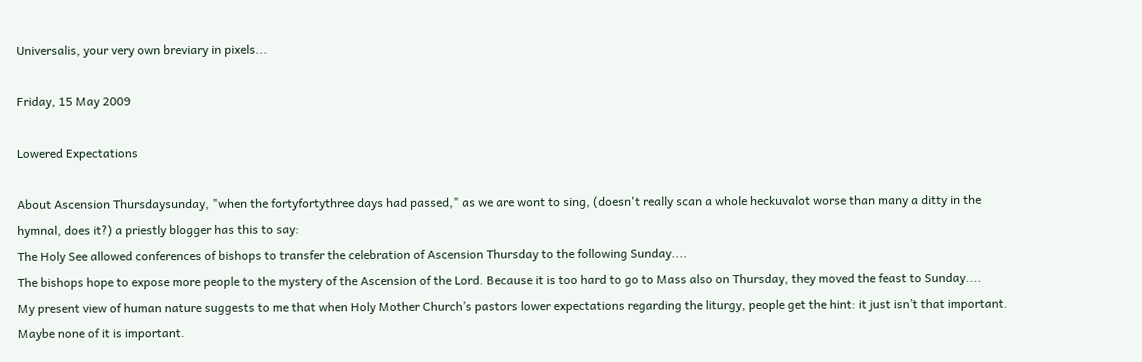Universalis, your very own breviary in pixels...

Friday, 15 May 2009

Lowered Expectations

About Ascension Thursdaysunday, "when the fortyfortythree days had passed," as we are wont to sing, (doesn't really scan a whole heckuvalot worse than many a ditty in the hymnal, does it?) a priestly blogger has this to say:
The Holy See allowed conferences of bishops to transfer the celebration of Ascension Thursday to the following Sunday....
The bishops hope to expose more people to the mystery of the Ascension of the Lord. Because it is too hard to go to Mass also on Thursday, they moved the feast to Sunday....
My present view of human nature suggests to me that when Holy Mother Church’s pastors lower expectations regarding the liturgy, people get the hint: it just isn’t that important. Maybe none of it is important.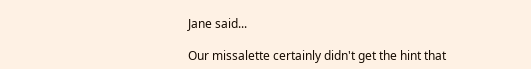Jane said...

Our missalette certainly didn't get the hint that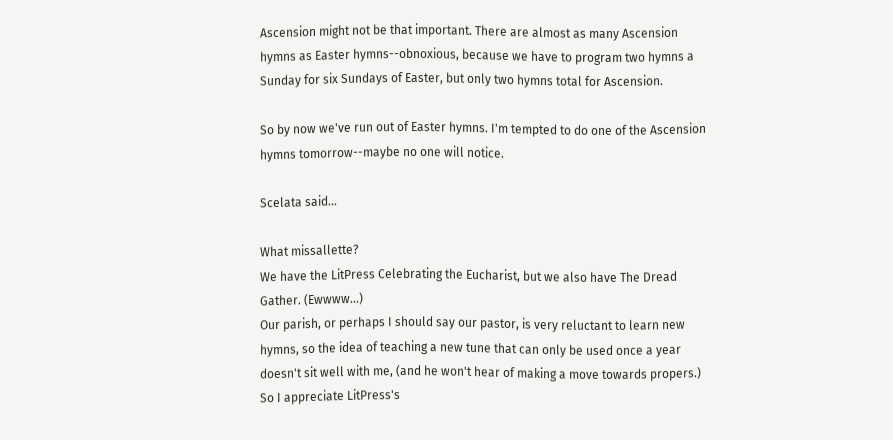Ascension might not be that important. There are almost as many Ascension hymns as Easter hymns--obnoxious, because we have to program two hymns a Sunday for six Sundays of Easter, but only two hymns total for Ascension.

So by now we've run out of Easter hymns. I'm tempted to do one of the Ascension hymns tomorrow--maybe no one will notice.

Scelata said...

What missallette?
We have the LitPress Celebrating the Eucharist, but we also have The Dread Gather. (Ewwww...)
Our parish, or perhaps I should say our pastor, is very reluctant to learn new hymns, so the idea of teaching a new tune that can only be used once a year doesn't sit well with me, (and he won't hear of making a move towards propers.)
So I appreciate LitPress's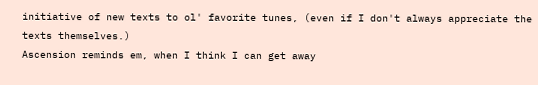initiative of new texts to ol' favorite tunes, (even if I don't always appreciate the texts themselves.)
Ascension reminds em, when I think I can get away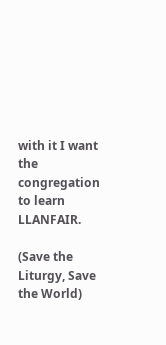with it I want the congregation to learn LLANFAIR.

(Save the Liturgy, Save the World)